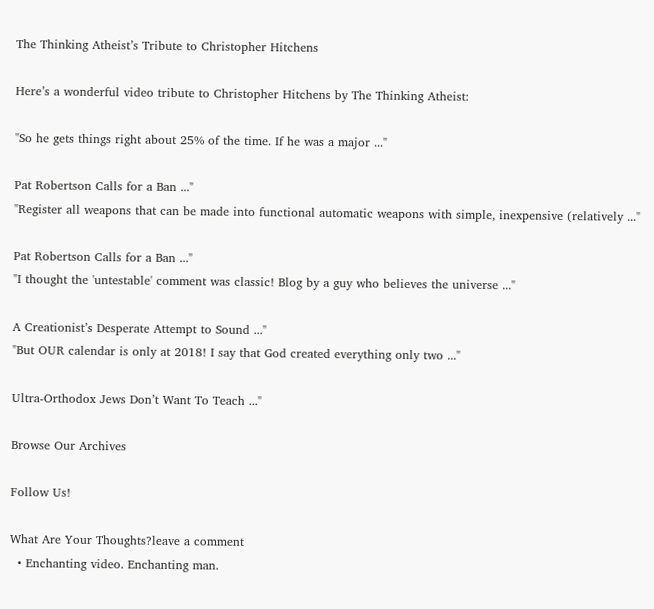The Thinking Atheist’s Tribute to Christopher Hitchens

Here’s a wonderful video tribute to Christopher Hitchens by The Thinking Atheist:

"So he gets things right about 25% of the time. If he was a major ..."

Pat Robertson Calls for a Ban ..."
"Register all weapons that can be made into functional automatic weapons with simple, inexpensive (relatively ..."

Pat Robertson Calls for a Ban ..."
"I thought the 'untestable' comment was classic! Blog by a guy who believes the universe ..."

A Creationist’s Desperate Attempt to Sound ..."
"But OUR calendar is only at 2018! I say that God created everything only two ..."

Ultra-Orthodox Jews Don’t Want To Teach ..."

Browse Our Archives

Follow Us!

What Are Your Thoughts?leave a comment
  • Enchanting video. Enchanting man.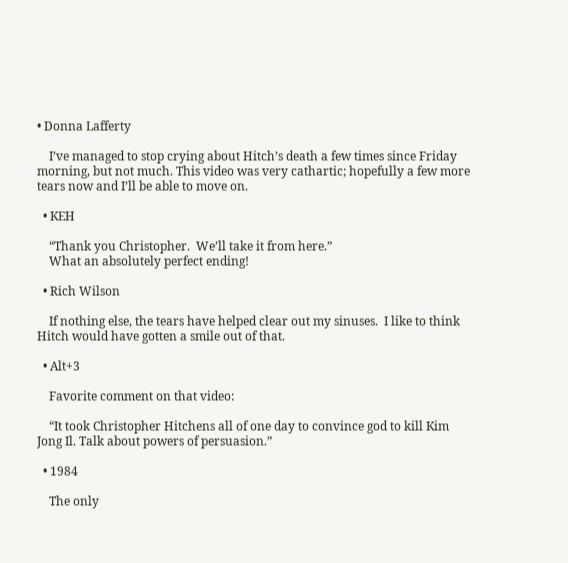• Donna Lafferty

    I’ve managed to stop crying about Hitch’s death a few times since Friday morning, but not much. This video was very cathartic; hopefully a few more tears now and I’ll be able to move on.

  • KEH

    “Thank you Christopher.  We’ll take it from here.”
    What an absolutely perfect ending!

  • Rich Wilson

    If nothing else, the tears have helped clear out my sinuses.  I like to think Hitch would have gotten a smile out of that.

  • Alt+3

    Favorite comment on that video:

    “It took Christopher Hitchens all of one day to convince god to kill Kim Jong Il. Talk about powers of persuasion.”

  • 1984

    The only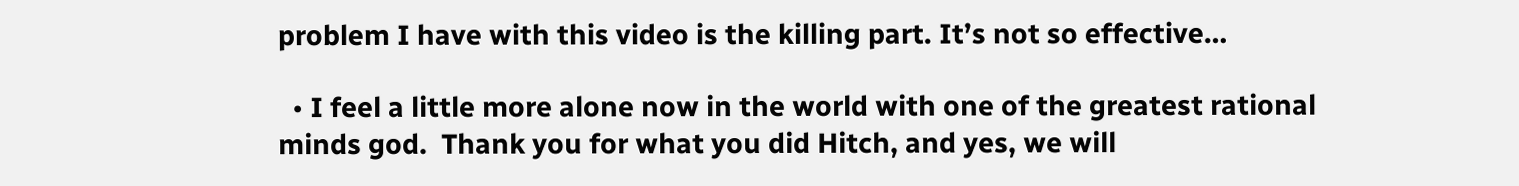problem I have with this video is the killing part. It’s not so effective…

  • I feel a little more alone now in the world with one of the greatest rational minds god.  Thank you for what you did Hitch, and yes, we will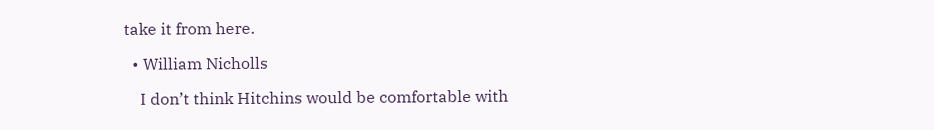take it from here.

  • William Nicholls

    I don’t think Hitchins would be comfortable with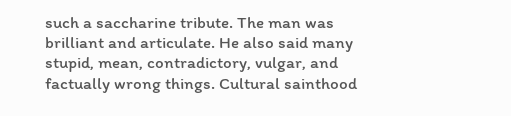such a saccharine tribute. The man was brilliant and articulate. He also said many stupid, mean, contradictory, vulgar, and factually wrong things. Cultural sainthood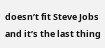doesn’t fit Steve Jobs and it’s the last thing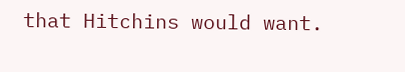that Hitchins would want.